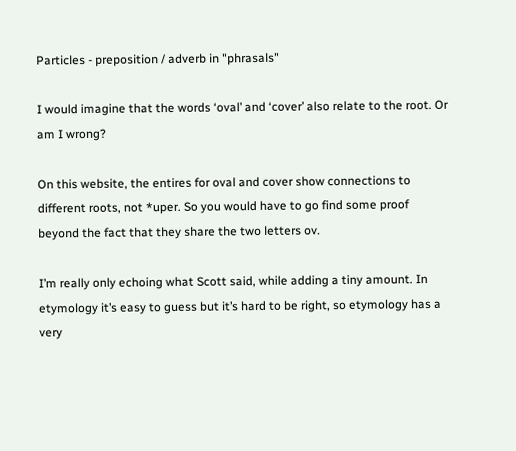Particles - preposition / adverb in "phrasals"

I would imagine that the words ‘oval’ and ‘cover’ also relate to the root. Or am I wrong?

On this website, the entires for oval and cover show connections to different roots, not *uper. So you would have to go find some proof beyond the fact that they share the two letters ov.

I’m really only echoing what Scott said, while adding a tiny amount. In etymology it’s easy to guess but it’s hard to be right, so etymology has a very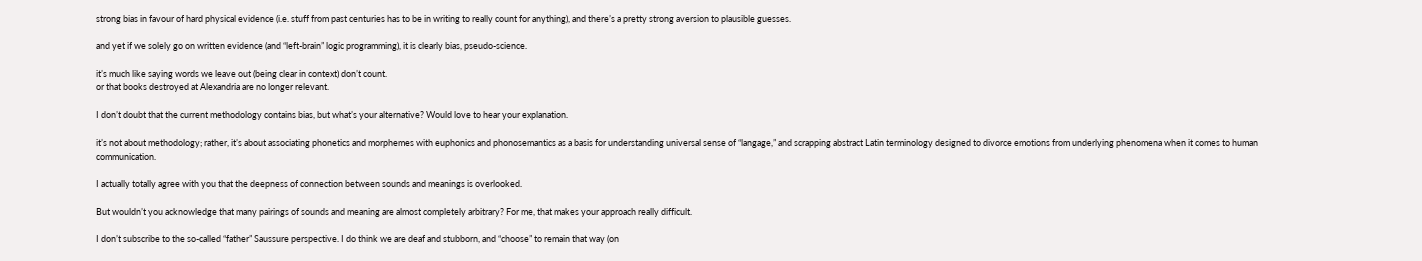strong bias in favour of hard physical evidence (i.e. stuff from past centuries has to be in writing to really count for anything), and there’s a pretty strong aversion to plausible guesses.

and yet if we solely go on written evidence (and “left-brain” logic programming), it is clearly bias, pseudo-science.

it’s much like saying words we leave out (being clear in context) don’t count.
or that books destroyed at Alexandria are no longer relevant.

I don’t doubt that the current methodology contains bias, but what’s your alternative? Would love to hear your explanation.

it’s not about methodology; rather, it’s about associating phonetics and morphemes with euphonics and phonosemantics as a basis for understanding universal sense of “langage,” and scrapping abstract Latin terminology designed to divorce emotions from underlying phenomena when it comes to human communication.

I actually totally agree with you that the deepness of connection between sounds and meanings is overlooked.

But wouldn’t you acknowledge that many pairings of sounds and meaning are almost completely arbitrary? For me, that makes your approach really difficult.

I don’t subscribe to the so-called “father” Saussure perspective. I do think we are deaf and stubborn, and “choose” to remain that way (on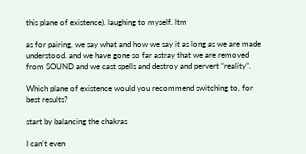this plane of existence). laughing to myself. ltm

as for pairing, we say what and how we say it as long as we are made understood. and we have gone so far astray that we are removed from SOUND and we cast spells and destroy and pervert “reality”.

Which plane of existence would you recommend switching to, for best results?

start by balancing the chakras

I can’t even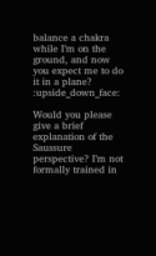balance a chakra while I’m on the ground, and now you expect me to do it in a plane? :upside_down_face:

Would you please give a brief explanation of the Saussure perspective? I’m not formally trained in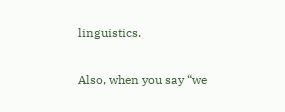linguistics.

Also, when you say “we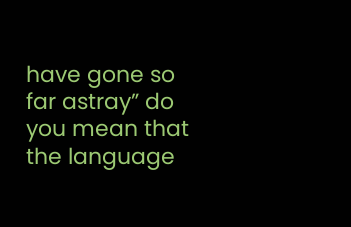have gone so far astray” do you mean that the language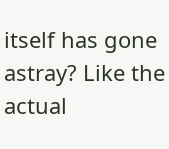itself has gone astray? Like the actual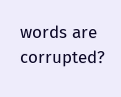words are corrupted?